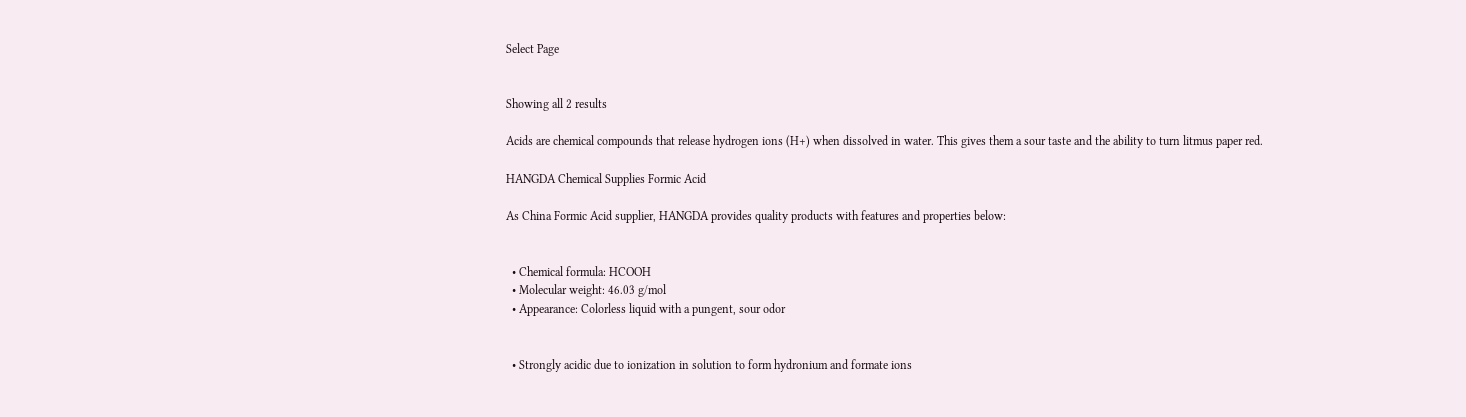Select Page


Showing all 2 results

Acids are chemical compounds that release hydrogen ions (H+) when dissolved in water. This gives them a sour taste and the ability to turn litmus paper red.

HANGDA Chemical Supplies Formic Acid

As China Formic Acid supplier, HANGDA provides quality products with features and properties below:


  • Chemical formula: HCOOH
  • Molecular weight: 46.03 g/mol
  • Appearance: Colorless liquid with a pungent, sour odor


  • Strongly acidic due to ionization in solution to form hydronium and formate ions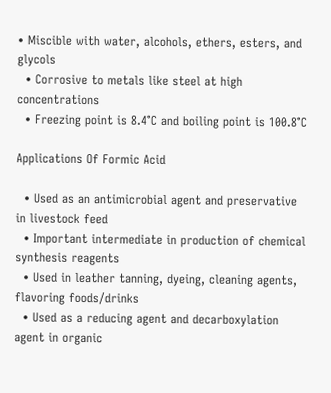• Miscible with water, alcohols, ethers, esters, and glycols
  • Corrosive to metals like steel at high concentrations
  • Freezing point is 8.4°C and boiling point is 100.8°C

Applications Of Formic Acid

  • Used as an antimicrobial agent and preservative in livestock feed
  • Important intermediate in production of chemical synthesis reagents
  • Used in leather tanning, dyeing, cleaning agents, flavoring foods/drinks
  • Used as a reducing agent and decarboxylation agent in organic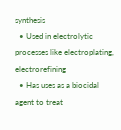synthesis
  • Used in electrolytic processes like electroplating, electrorefining
  • Has uses as a biocidal agent to treat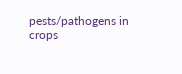pests/pathogens in crops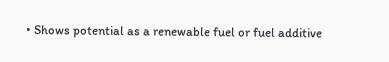• Shows potential as a renewable fuel or fuel additive